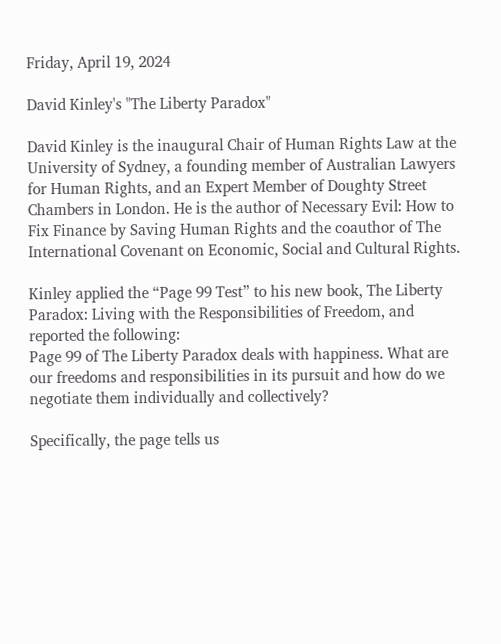Friday, April 19, 2024

David Kinley's "The Liberty Paradox"

David Kinley is the inaugural Chair of Human Rights Law at the University of Sydney, a founding member of Australian Lawyers for Human Rights, and an Expert Member of Doughty Street Chambers in London. He is the author of Necessary Evil: How to Fix Finance by Saving Human Rights and the coauthor of The International Covenant on Economic, Social and Cultural Rights.

Kinley applied the “Page 99 Test” to his new book, The Liberty Paradox: Living with the Responsibilities of Freedom, and reported the following:
Page 99 of The Liberty Paradox deals with happiness. What are our freedoms and responsibilities in its pursuit and how do we negotiate them individually and collectively?

Specifically, the page tells us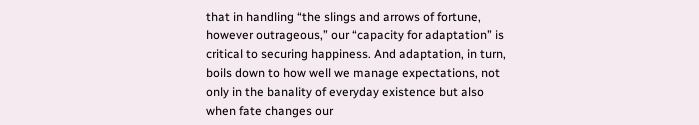that in handling “the slings and arrows of fortune, however outrageous,” our “capacity for adaptation” is critical to securing happiness. And adaptation, in turn, boils down to how well we manage expectations, not only in the banality of everyday existence but also when fate changes our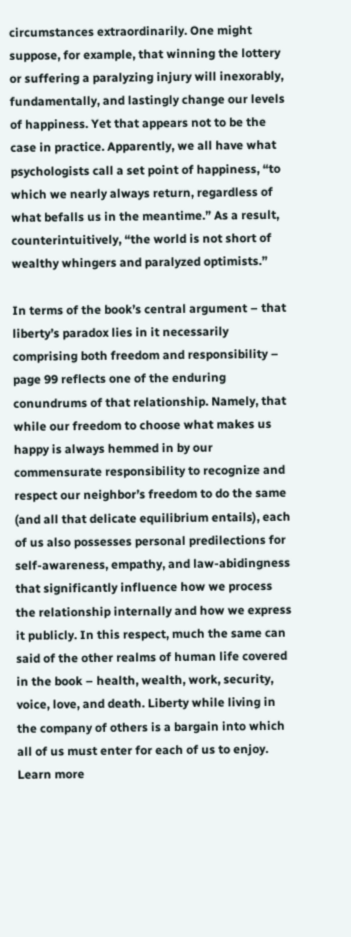circumstances extraordinarily. One might suppose, for example, that winning the lottery or suffering a paralyzing injury will inexorably, fundamentally, and lastingly change our levels of happiness. Yet that appears not to be the case in practice. Apparently, we all have what psychologists call a set point of happiness, “to which we nearly always return, regardless of what befalls us in the meantime.” As a result, counterintuitively, “the world is not short of wealthy whingers and paralyzed optimists.”

In terms of the book’s central argument – that liberty’s paradox lies in it necessarily comprising both freedom and responsibility – page 99 reflects one of the enduring conundrums of that relationship. Namely, that while our freedom to choose what makes us happy is always hemmed in by our commensurate responsibility to recognize and respect our neighbor’s freedom to do the same (and all that delicate equilibrium entails), each of us also possesses personal predilections for self-awareness, empathy, and law-abidingness that significantly influence how we process the relationship internally and how we express it publicly. In this respect, much the same can said of the other realms of human life covered in the book – health, wealth, work, security, voice, love, and death. Liberty while living in the company of others is a bargain into which all of us must enter for each of us to enjoy.
Learn more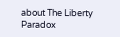about The Liberty Paradox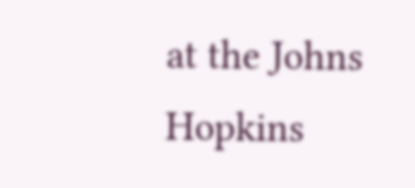at the Johns Hopkins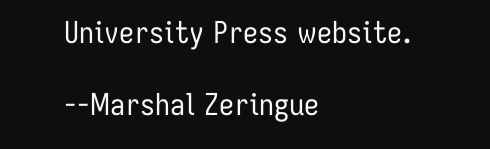University Press website.

--Marshal Zeringue